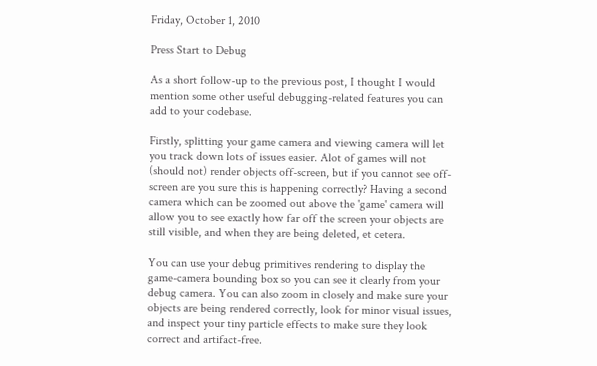Friday, October 1, 2010

Press Start to Debug

As a short follow-up to the previous post, I thought I would mention some other useful debugging-related features you can add to your codebase.

Firstly, splitting your game camera and viewing camera will let you track down lots of issues easier. Alot of games will not (should not) render objects off-screen, but if you cannot see off-screen are you sure this is happening correctly? Having a second camera which can be zoomed out above the 'game' camera will allow you to see exactly how far off the screen your objects are still visible, and when they are being deleted, et cetera.

You can use your debug primitives rendering to display the game-camera bounding box so you can see it clearly from your debug camera. You can also zoom in closely and make sure your objects are being rendered correctly, look for minor visual issues, and inspect your tiny particle effects to make sure they look correct and artifact-free.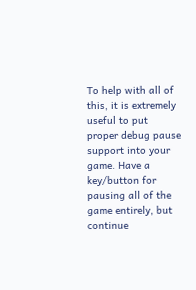To help with all of this, it is extremely useful to put proper debug pause support into your game. Have a key/button for pausing all of the game entirely, but continue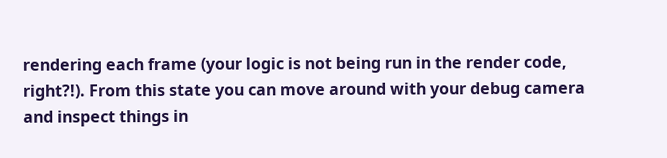rendering each frame (your logic is not being run in the render code, right?!). From this state you can move around with your debug camera and inspect things in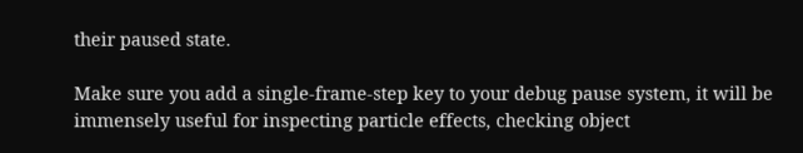their paused state.

Make sure you add a single-frame-step key to your debug pause system, it will be immensely useful for inspecting particle effects, checking object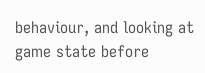behaviour, and looking at game state before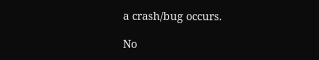a crash/bug occurs.

No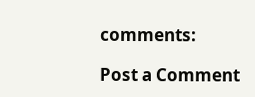comments:

Post a Comment